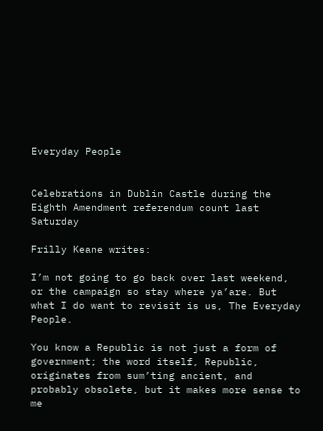Everyday People


Celebrations in Dublin Castle during the Eighth Amendment referendum count last Saturday

Frilly Keane writes:

I’m not going to go back over last weekend, or the campaign so stay where ya’are. But what I do want to revisit is us, The Everyday People.

You know a Republic is not just a form of government; the word itself, Republic, originates from sum’ting ancient, and probably obsolete, but it makes more sense to me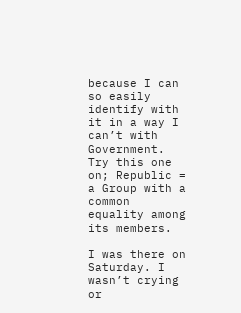because I can so easily identify with it in a way I can’t with Government. Try this one on; Republic = a Group with a common equality among its members.

I was there on Saturday. I wasn’t crying or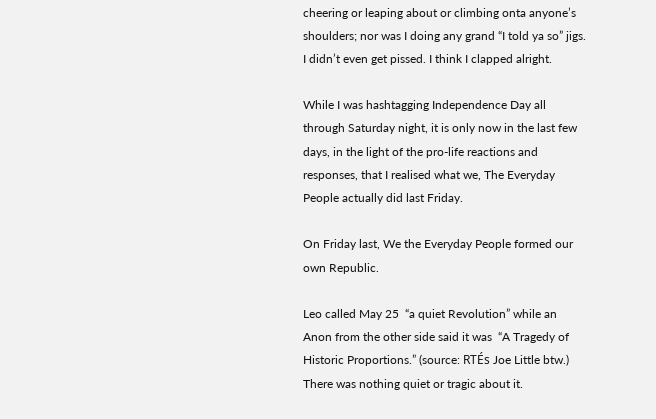cheering or leaping about or climbing onta anyone’s shoulders; nor was I doing any grand “I told ya so” jigs. I didn’t even get pissed. I think I clapped alright.

While I was hashtagging Independence Day all through Saturday night, it is only now in the last few days, in the light of the pro-life reactions and responses, that I realised what we, The Everyday People actually did last Friday.

On Friday last, We the Everyday People formed our own Republic.

Leo called May 25  “a quiet Revolution” while an Anon from the other side said it was  “A Tragedy of Historic Proportions.” (source: RTÉs Joe Little btw.) There was nothing quiet or tragic about it.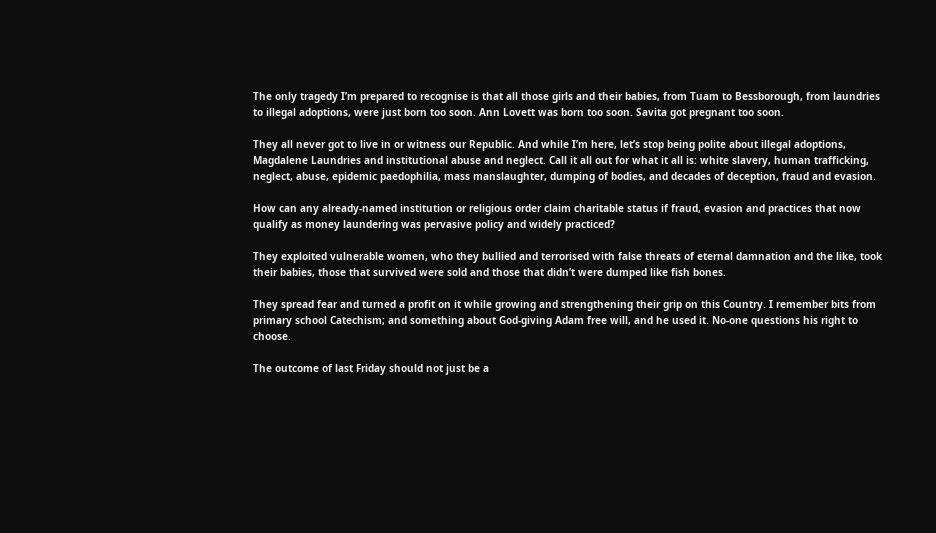The only tragedy I’m prepared to recognise is that all those girls and their babies, from Tuam to Bessborough, from laundries to illegal adoptions, were just born too soon. Ann Lovett was born too soon. Savita got pregnant too soon.

They all never got to live in or witness our Republic. And while I’m here, let’s stop being polite about illegal adoptions, Magdalene Laundries and institutional abuse and neglect. Call it all out for what it all is: white slavery, human trafficking, neglect, abuse, epidemic paedophilia, mass manslaughter, dumping of bodies, and decades of deception, fraud and evasion.

How can any already-named institution or religious order claim charitable status if fraud, evasion and practices that now qualify as money laundering was pervasive policy and widely practiced?

They exploited vulnerable women, who they bullied and terrorised with false threats of eternal damnation and the like, took their babies, those that survived were sold and those that didn’t were dumped like fish bones.

They spread fear and turned a profit on it while growing and strengthening their grip on this Country. I remember bits from primary school Catechism; and something about God-giving Adam free will, and he used it. No-one questions his right to choose.

The outcome of last Friday should not just be a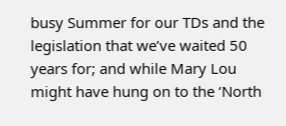busy Summer for our TDs and the legislation that we’ve waited 50 years for; and while Mary Lou might have hung on to the ‘North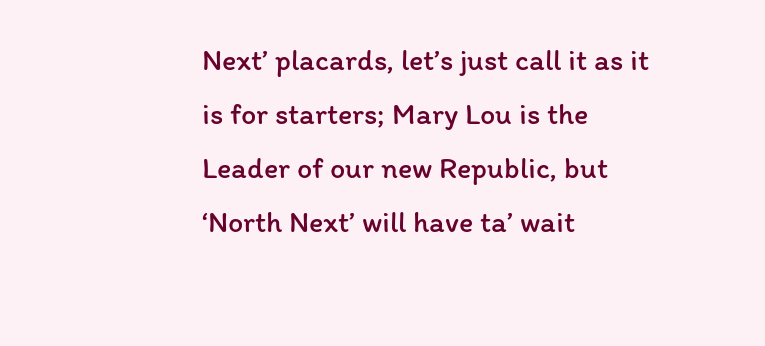Next’ placards, let’s just call it as it is for starters; Mary Lou is the Leader of our new Republic, but ‘North Next’ will have ta’ wait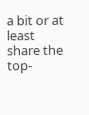a bit or at least share the top-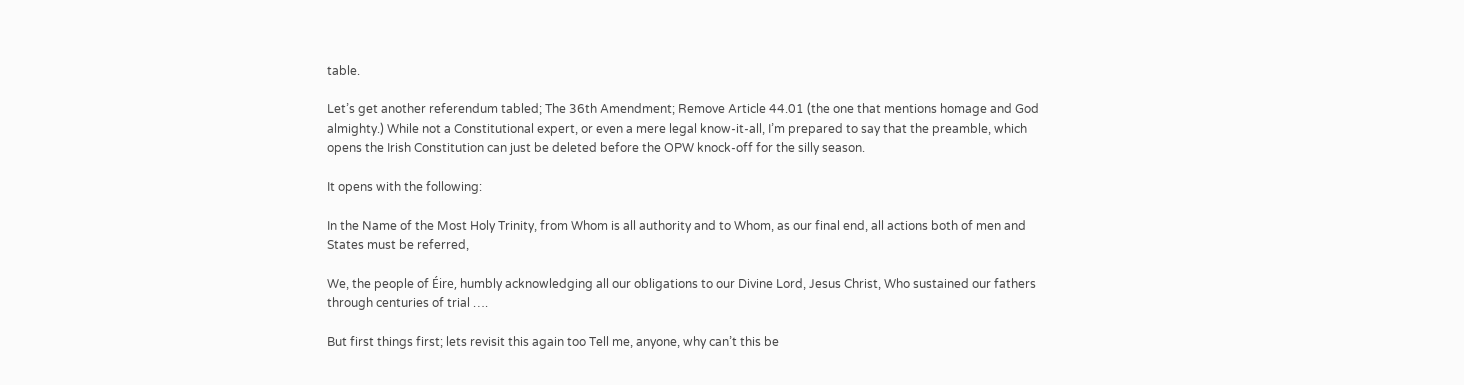table.

Let’s get another referendum tabled; The 36th Amendment; Remove Article 44.01 (the one that mentions homage and God almighty.) While not a Constitutional expert, or even a mere legal know-it-all, I’m prepared to say that the preamble, which opens the Irish Constitution can just be deleted before the OPW knock-off for the silly season.

It opens with the following:

In the Name of the Most Holy Trinity, from Whom is all authority and to Whom, as our final end, all actions both of men and States must be referred,

We, the people of Éire, humbly acknowledging all our obligations to our Divine Lord, Jesus Christ, Who sustained our fathers through centuries of trial ….

But first things first; lets revisit this again too Tell me, anyone, why can’t this be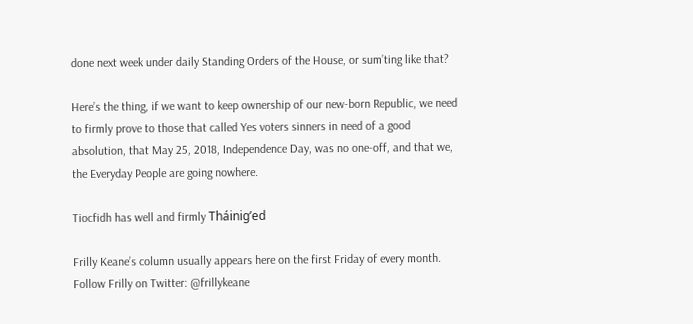done next week under daily Standing Orders of the House, or sum’ting like that?

Here’s the thing, if we want to keep ownership of our new-born Republic, we need to firmly prove to those that called Yes voters sinners in need of a good absolution, that May 25, 2018, Independence Day, was no one-off, and that we, the Everyday People are going nowhere.

Tiocfidh has well and firmly Tháinig’ed

Frilly Keane’s column usually appears here on the first Friday of every month. Follow Frilly on Twitter: @frillykeane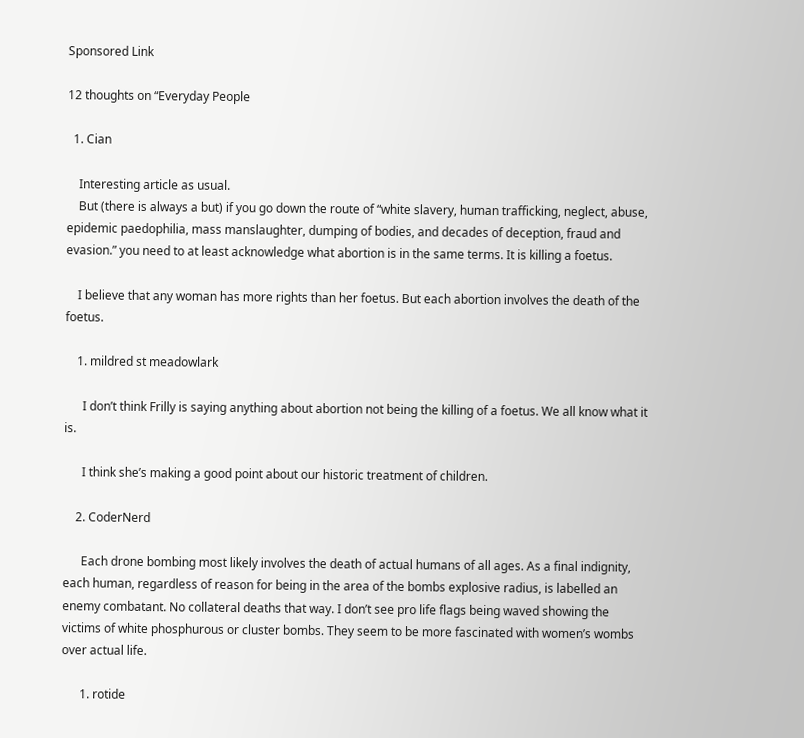Sponsored Link

12 thoughts on “Everyday People

  1. Cian

    Interesting article as usual.
    But (there is always a but) if you go down the route of “white slavery, human trafficking, neglect, abuse, epidemic paedophilia, mass manslaughter, dumping of bodies, and decades of deception, fraud and evasion.” you need to at least acknowledge what abortion is in the same terms. It is killing a foetus.

    I believe that any woman has more rights than her foetus. But each abortion involves the death of the foetus.

    1. mildred st meadowlark

      I don’t think Frilly is saying anything about abortion not being the killing of a foetus. We all know what it is.

      I think she’s making a good point about our historic treatment of children.

    2. CoderNerd

      Each drone bombing most likely involves the death of actual humans of all ages. As a final indignity, each human, regardless of reason for being in the area of the bombs explosive radius, is labelled an enemy combatant. No collateral deaths that way. I don’t see pro life flags being waved showing the victims of white phosphurous or cluster bombs. They seem to be more fascinated with women’s wombs over actual life.

      1. rotide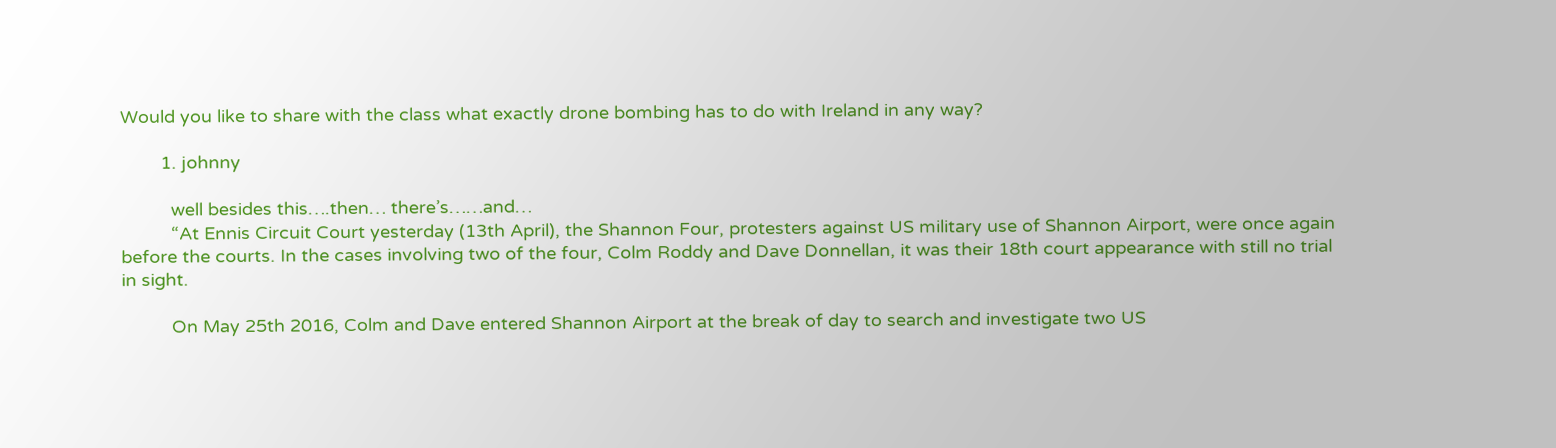Would you like to share with the class what exactly drone bombing has to do with Ireland in any way?

        1. johnny

          well besides this….then… there’s……and…
          “At Ennis Circuit Court yesterday (13th April), the Shannon Four, protesters against US military use of Shannon Airport, were once again before the courts. In the cases involving two of the four, Colm Roddy and Dave Donnellan, it was their 18th court appearance with still no trial in sight.

          On May 25th 2016, Colm and Dave entered Shannon Airport at the break of day to search and investigate two US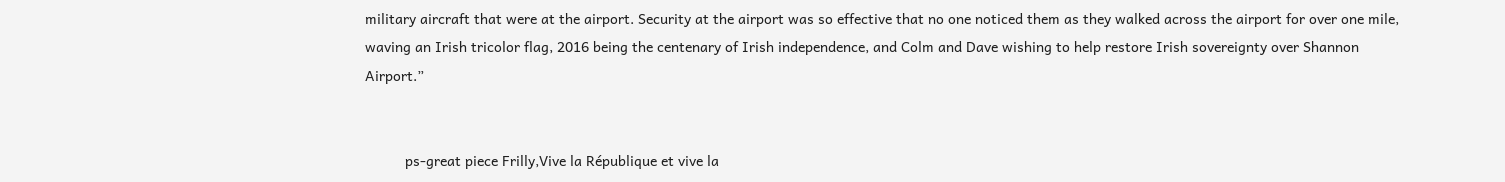military aircraft that were at the airport. Security at the airport was so effective that no one noticed them as they walked across the airport for over one mile, waving an Irish tricolor flag, 2016 being the centenary of Irish independence, and Colm and Dave wishing to help restore Irish sovereignty over Shannon Airport.”


          ps-great piece Frilly,Vive la République et vive la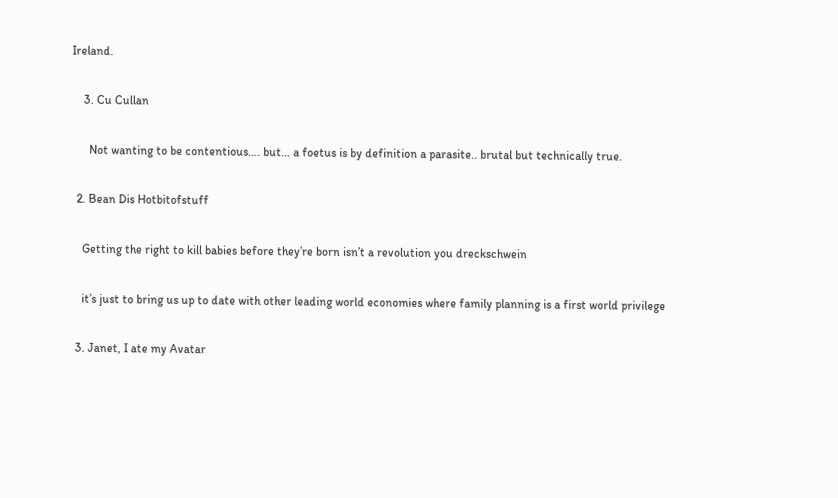Ireland.

    3. Cu Cullan

      Not wanting to be contentious…. but… a foetus is by definition a parasite.. brutal but technically true.

  2. Bean Dis Hotbitofstuff

    Getting the right to kill babies before they’re born isn’t a revolution you dreckschwein

    it’s just to bring us up to date with other leading world economies where family planning is a first world privilege

  3. Janet, I ate my Avatar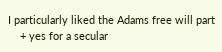I particularly liked the Adams free will part
    + yes for a secular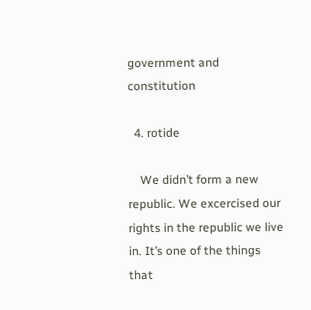government and constitution

  4. rotide

    We didn’t form a new republic. We excercised our rights in the republic we live in. It’s one of the things that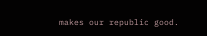makes our republic good.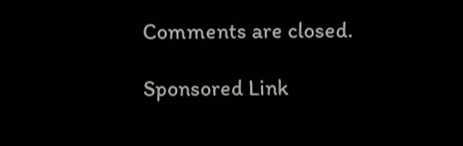Comments are closed.

Sponsored Link